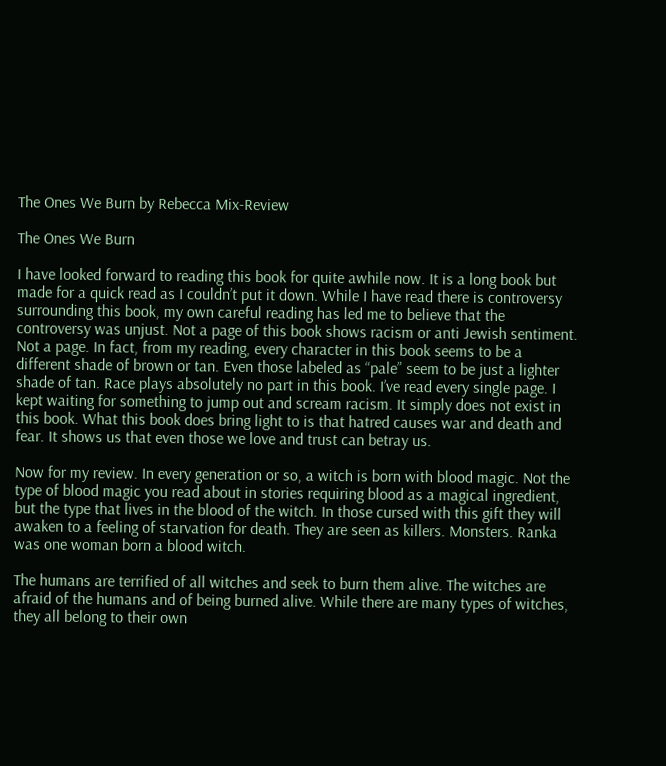The Ones We Burn by Rebecca Mix-Review

The Ones We Burn

I have looked forward to reading this book for quite awhile now. It is a long book but made for a quick read as I couldn’t put it down. While I have read there is controversy surrounding this book, my own careful reading has led me to believe that the controversy was unjust. Not a page of this book shows racism or anti Jewish sentiment. Not a page. In fact, from my reading, every character in this book seems to be a different shade of brown or tan. Even those labeled as “pale” seem to be just a lighter shade of tan. Race plays absolutely no part in this book. I’ve read every single page. I kept waiting for something to jump out and scream racism. It simply does not exist in this book. What this book does bring light to is that hatred causes war and death and fear. It shows us that even those we love and trust can betray us.

Now for my review. In every generation or so, a witch is born with blood magic. Not the type of blood magic you read about in stories requiring blood as a magical ingredient, but the type that lives in the blood of the witch. In those cursed with this gift they will awaken to a feeling of starvation for death. They are seen as killers. Monsters. Ranka was one woman born a blood witch.

The humans are terrified of all witches and seek to burn them alive. The witches are afraid of the humans and of being burned alive. While there are many types of witches, they all belong to their own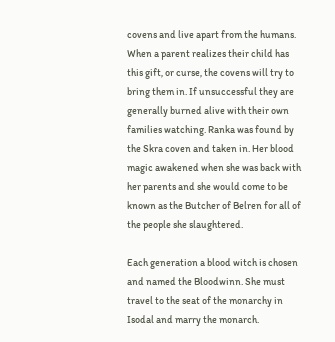covens and live apart from the humans. When a parent realizes their child has this gift, or curse, the covens will try to bring them in. If unsuccessful they are generally burned alive with their own families watching. Ranka was found by the Skra coven and taken in. Her blood magic awakened when she was back with her parents and she would come to be known as the Butcher of Belren for all of the people she slaughtered.

Each generation a blood witch is chosen and named the Bloodwinn. She must travel to the seat of the monarchy in Isodal and marry the monarch.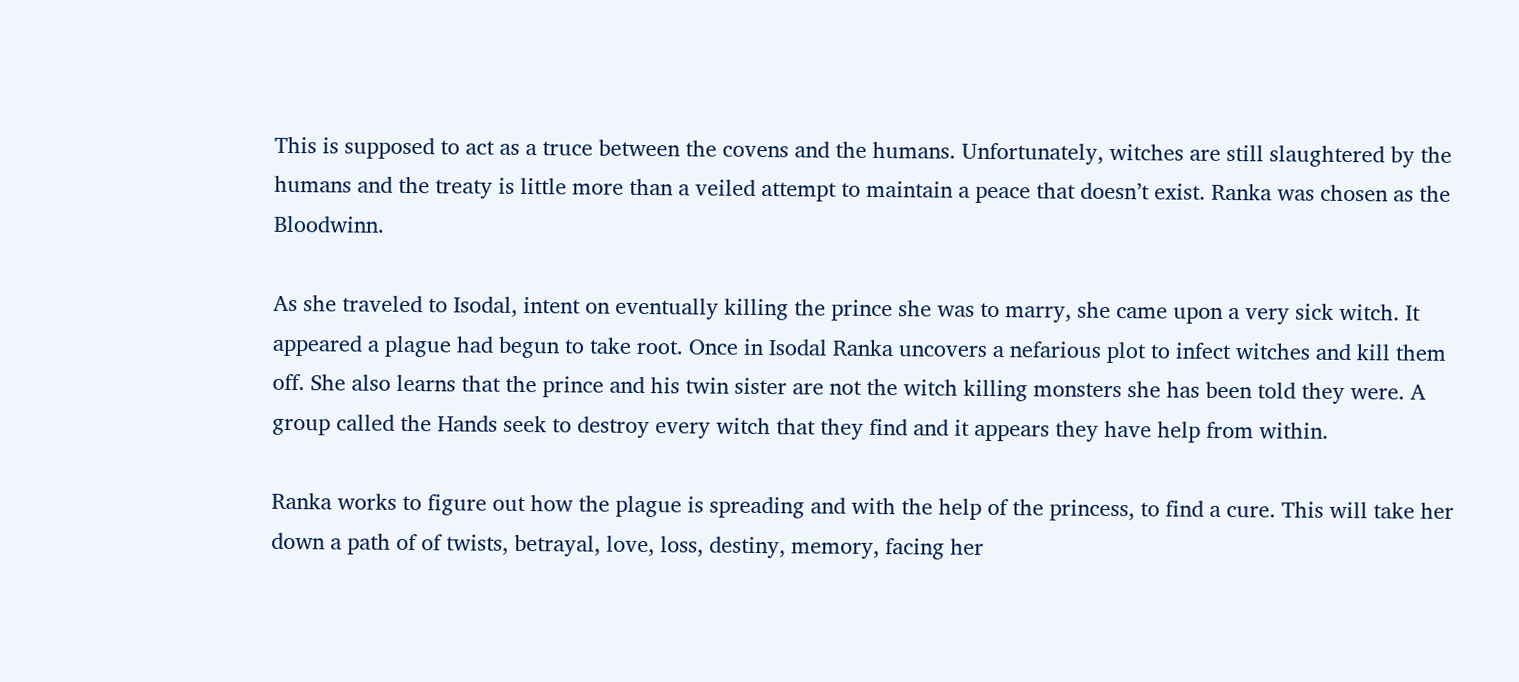This is supposed to act as a truce between the covens and the humans. Unfortunately, witches are still slaughtered by the humans and the treaty is little more than a veiled attempt to maintain a peace that doesn’t exist. Ranka was chosen as the Bloodwinn.

As she traveled to Isodal, intent on eventually killing the prince she was to marry, she came upon a very sick witch. It appeared a plague had begun to take root. Once in Isodal Ranka uncovers a nefarious plot to infect witches and kill them off. She also learns that the prince and his twin sister are not the witch killing monsters she has been told they were. A group called the Hands seek to destroy every witch that they find and it appears they have help from within.

Ranka works to figure out how the plague is spreading and with the help of the princess, to find a cure. This will take her down a path of of twists, betrayal, love, loss, destiny, memory, facing her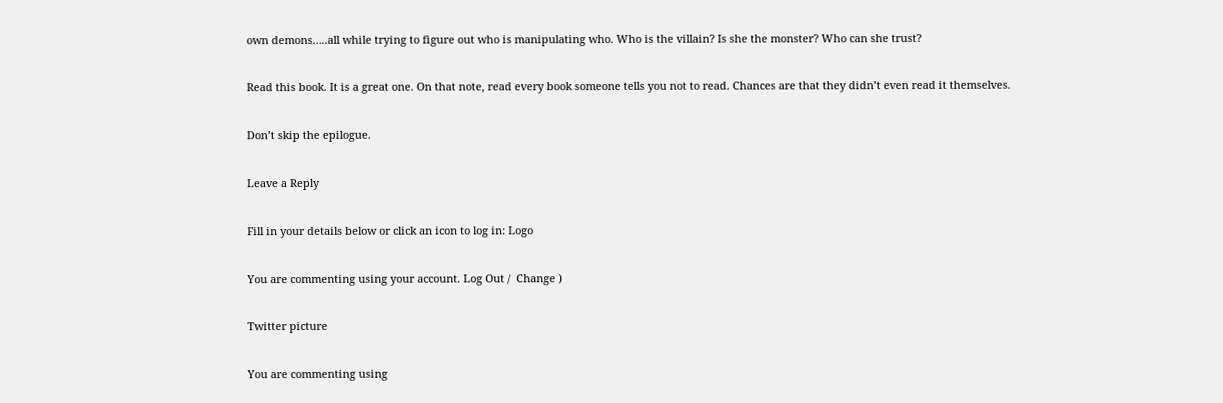own demons…..all while trying to figure out who is manipulating who. Who is the villain? Is she the monster? Who can she trust?

Read this book. It is a great one. On that note, read every book someone tells you not to read. Chances are that they didn’t even read it themselves.

Don’t skip the epilogue.

Leave a Reply

Fill in your details below or click an icon to log in: Logo

You are commenting using your account. Log Out /  Change )

Twitter picture

You are commenting using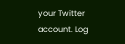your Twitter account. Log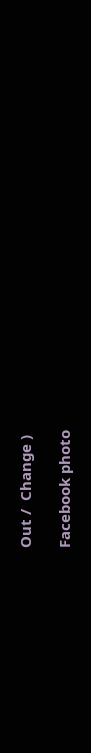Out /  Change )

Facebook photo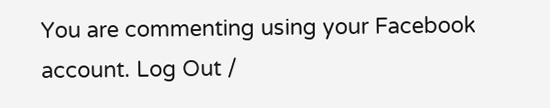You are commenting using your Facebook account. Log Out /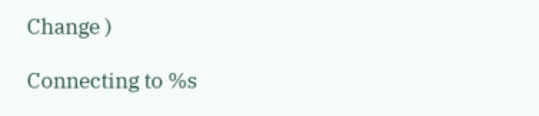Change )

Connecting to %s